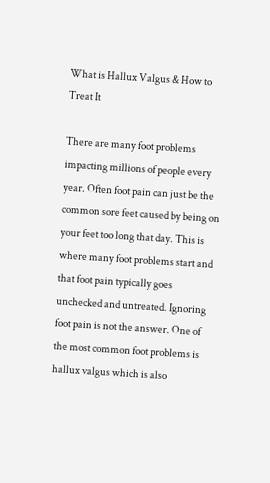What is Hallux Valgus & How to Treat It

There are many foot problems impacting millions of people every year. Often foot pain can just be the common sore feet caused by being on your feet too long that day. This is where many foot problems start and that foot pain typically goes unchecked and untreated. Ignoring foot pain is not the answer. One of the most common foot problems is hallux valgus which is also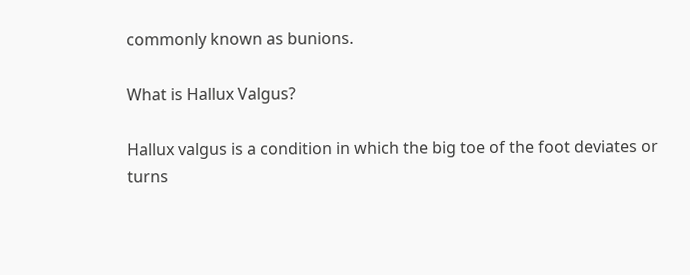commonly known as bunions.

What is Hallux Valgus?

Hallux valgus is a condition in which the big toe of the foot deviates or turns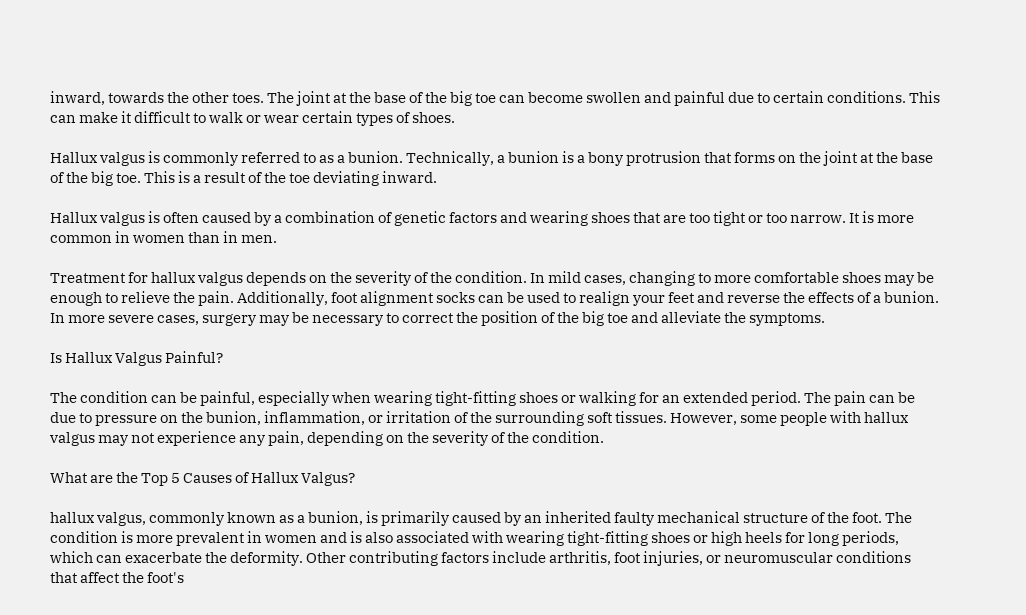inward, towards the other toes. The joint at the base of the big toe can become swollen and painful due to certain conditions. This can make it difficult to walk or wear certain types of shoes.

Hallux valgus is commonly referred to as a bunion. Technically, a bunion is a bony protrusion that forms on the joint at the base of the big toe. This is a result of the toe deviating inward.

Hallux valgus is often caused by a combination of genetic factors and wearing shoes that are too tight or too narrow. It is more common in women than in men.

Treatment for hallux valgus depends on the severity of the condition. In mild cases, changing to more comfortable shoes may be enough to relieve the pain. Additionally, foot alignment socks can be used to realign your feet and reverse the effects of a bunion. In more severe cases, surgery may be necessary to correct the position of the big toe and alleviate the symptoms.

Is Hallux Valgus Painful?

The condition can be painful, especially when wearing tight-fitting shoes or walking for an extended period. The pain can be due to pressure on the bunion, inflammation, or irritation of the surrounding soft tissues. However, some people with hallux valgus may not experience any pain, depending on the severity of the condition.

What are the Top 5 Causes of Hallux Valgus?

hallux valgus, commonly known as a bunion, is primarily caused by an inherited faulty mechanical structure of the foot. The condition is more prevalent in women and is also associated with wearing tight-fitting shoes or high heels for long periods, which can exacerbate the deformity. Other contributing factors include arthritis, foot injuries, or neuromuscular conditions that affect the foot's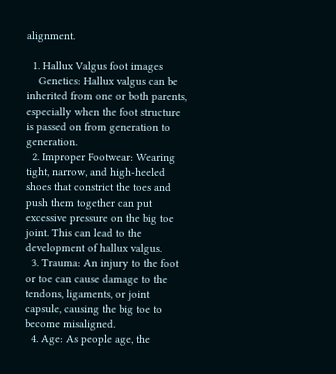alignment.

  1. Hallux Valgus foot images
    Genetics: Hallux valgus can be inherited from one or both parents, especially when the foot structure is passed on from generation to generation.
  2. Improper Footwear: Wearing tight, narrow, and high-heeled shoes that constrict the toes and push them together can put excessive pressure on the big toe joint. This can lead to the development of hallux valgus.
  3. Trauma: An injury to the foot or toe can cause damage to the tendons, ligaments, or joint capsule, causing the big toe to become misaligned.
  4. Age: As people age, the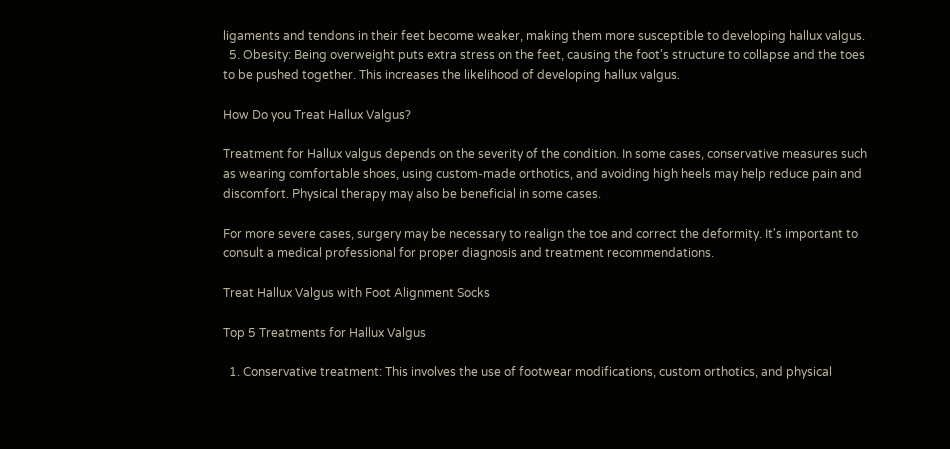ligaments and tendons in their feet become weaker, making them more susceptible to developing hallux valgus.
  5. Obesity: Being overweight puts extra stress on the feet, causing the foot's structure to collapse and the toes to be pushed together. This increases the likelihood of developing hallux valgus.

How Do you Treat Hallux Valgus?

Treatment for Hallux valgus depends on the severity of the condition. In some cases, conservative measures such as wearing comfortable shoes, using custom-made orthotics, and avoiding high heels may help reduce pain and discomfort. Physical therapy may also be beneficial in some cases.

For more severe cases, surgery may be necessary to realign the toe and correct the deformity. It's important to consult a medical professional for proper diagnosis and treatment recommendations.

Treat Hallux Valgus with Foot Alignment Socks

Top 5 Treatments for Hallux Valgus

  1. Conservative treatment: This involves the use of footwear modifications, custom orthotics, and physical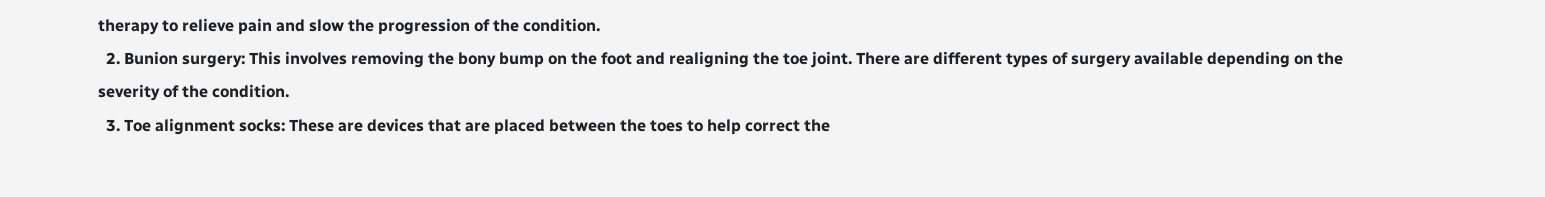therapy to relieve pain and slow the progression of the condition.
  2. Bunion surgery: This involves removing the bony bump on the foot and realigning the toe joint. There are different types of surgery available depending on the severity of the condition.
  3. Toe alignment socks: These are devices that are placed between the toes to help correct the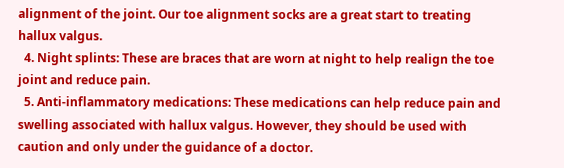alignment of the joint. Our toe alignment socks are a great start to treating hallux valgus.
  4. Night splints: These are braces that are worn at night to help realign the toe joint and reduce pain.
  5. Anti-inflammatory medications: These medications can help reduce pain and swelling associated with hallux valgus. However, they should be used with caution and only under the guidance of a doctor.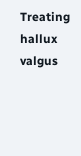Treating hallux valgus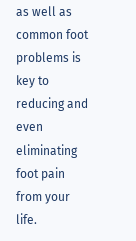as well as common foot problems is key to reducing and even eliminating foot pain from your life.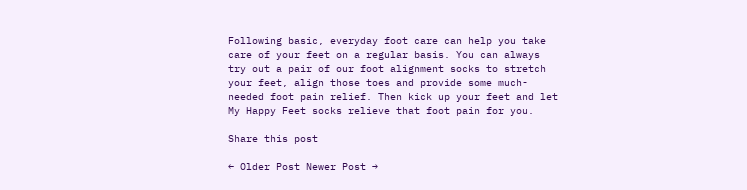Following basic, everyday foot care can help you take care of your feet on a regular basis. You can always try out a pair of our foot alignment socks to stretch your feet, align those toes and provide some much-needed foot pain relief. Then kick up your feet and let My Happy Feet socks relieve that foot pain for you.

Share this post

← Older Post Newer Post →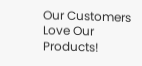Our Customers Love Our Products!